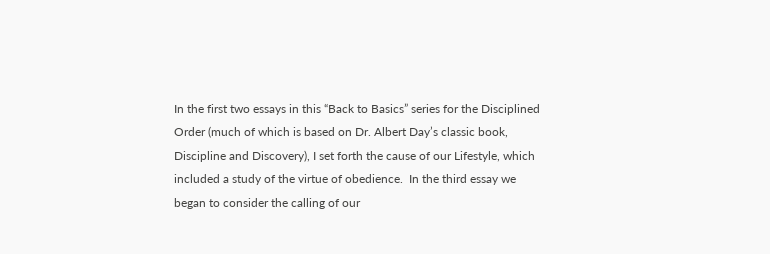In the first two essays in this “Back to Basics” series for the Disciplined Order (much of which is based on Dr. Albert Day’s classic book, Discipline and Discovery), I set forth the cause of our Lifestyle, which included a study of the virtue of obedience.  In the third essay we began to consider the calling of our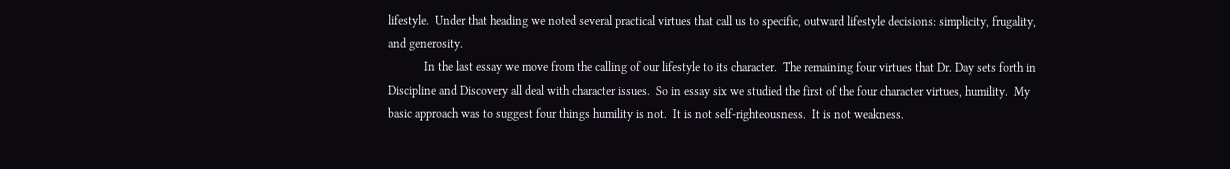lifestyle.  Under that heading we noted several practical virtues that call us to specific, outward lifestyle decisions: simplicity, frugality, and generosity.
            In the last essay we move from the calling of our lifestyle to its character.  The remaining four virtues that Dr. Day sets forth in Discipline and Discovery all deal with character issues.  So in essay six we studied the first of the four character virtues, humility.  My basic approach was to suggest four things humility is not.  It is not self-righteousness.  It is not weakness.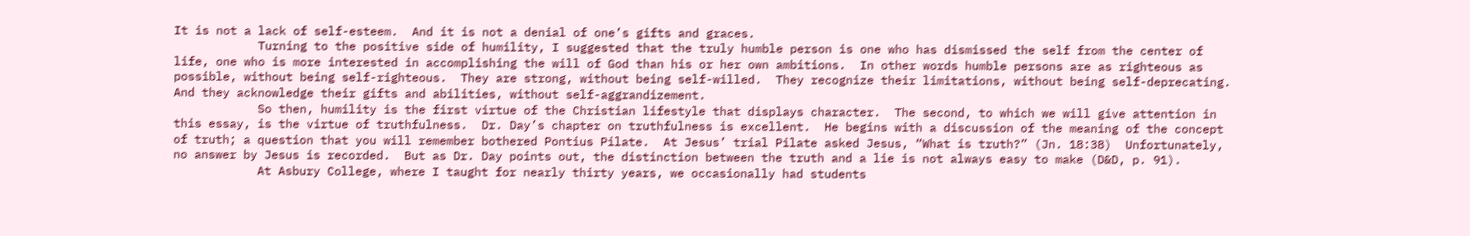It is not a lack of self-esteem.  And it is not a denial of one’s gifts and graces.
            Turning to the positive side of humility, I suggested that the truly humble person is one who has dismissed the self from the center of life, one who is more interested in accomplishing the will of God than his or her own ambitions.  In other words humble persons are as righteous as possible, without being self-righteous.  They are strong, without being self-willed.  They recognize their limitations, without being self-deprecating.  And they acknowledge their gifts and abilities, without self-aggrandizement.
            So then, humility is the first virtue of the Christian lifestyle that displays character.  The second, to which we will give attention in this essay, is the virtue of truthfulness.  Dr. Day’s chapter on truthfulness is excellent.  He begins with a discussion of the meaning of the concept of truth; a question that you will remember bothered Pontius Pilate.  At Jesus’ trial Pilate asked Jesus, “What is truth?” (Jn. 18:38)  Unfortunately, no answer by Jesus is recorded.  But as Dr. Day points out, the distinction between the truth and a lie is not always easy to make (D&D, p. 91).
            At Asbury College, where I taught for nearly thirty years, we occasionally had students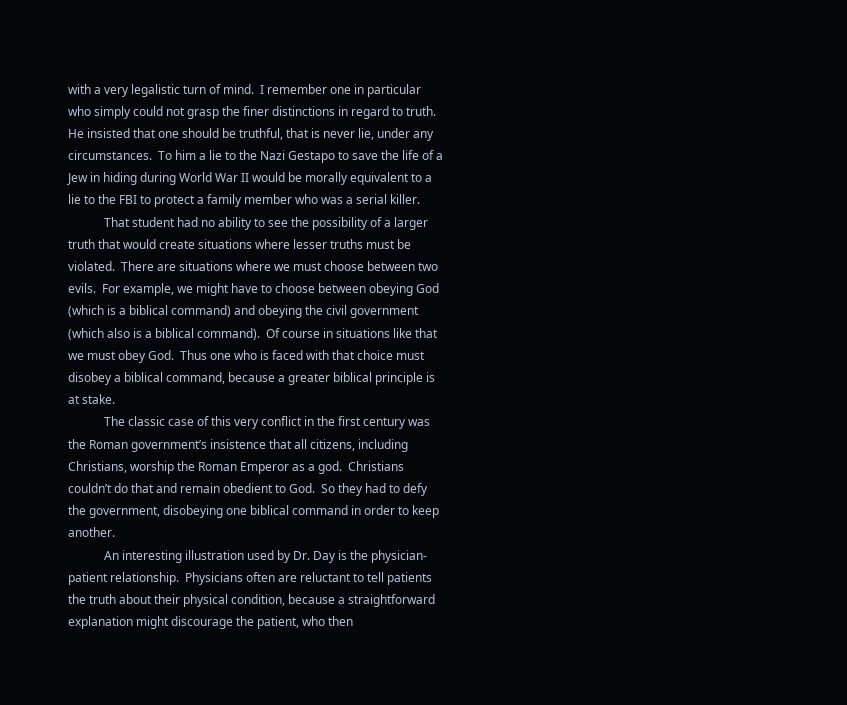with a very legalistic turn of mind.  I remember one in particular who simply could not grasp the finer distinctions in regard to truth.  He insisted that one should be truthful, that is never lie, under any circumstances.  To him a lie to the Nazi Gestapo to save the life of a Jew in hiding during World War II would be morally equivalent to a lie to the FBI to protect a family member who was a serial killer.
            That student had no ability to see the possibility of a larger truth that would create situations where lesser truths must be violated.  There are situations where we must choose between two evils.  For example, we might have to choose between obeying God (which is a biblical command) and obeying the civil government (which also is a biblical command).  Of course in situations like that we must obey God.  Thus one who is faced with that choice must disobey a biblical command, because a greater biblical principle is at stake.
            The classic case of this very conflict in the first century was the Roman government’s insistence that all citizens, including Christians, worship the Roman Emperor as a god.  Christians couldn’t do that and remain obedient to God.  So they had to defy the government, disobeying one biblical command in order to keep another.
            An interesting illustration used by Dr. Day is the physician-patient relationship.  Physicians often are reluctant to tell patients the truth about their physical condition, because a straightforward explanation might discourage the patient, who then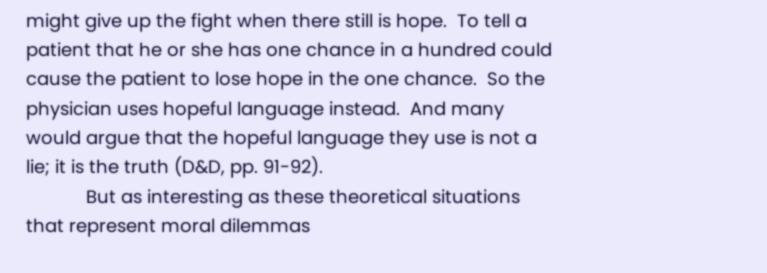might give up the fight when there still is hope.  To tell a patient that he or she has one chance in a hundred could cause the patient to lose hope in the one chance.  So the physician uses hopeful language instead.  And many would argue that the hopeful language they use is not a lie; it is the truth (D&D, pp. 91-92).
            But as interesting as these theoretical situations that represent moral dilemmas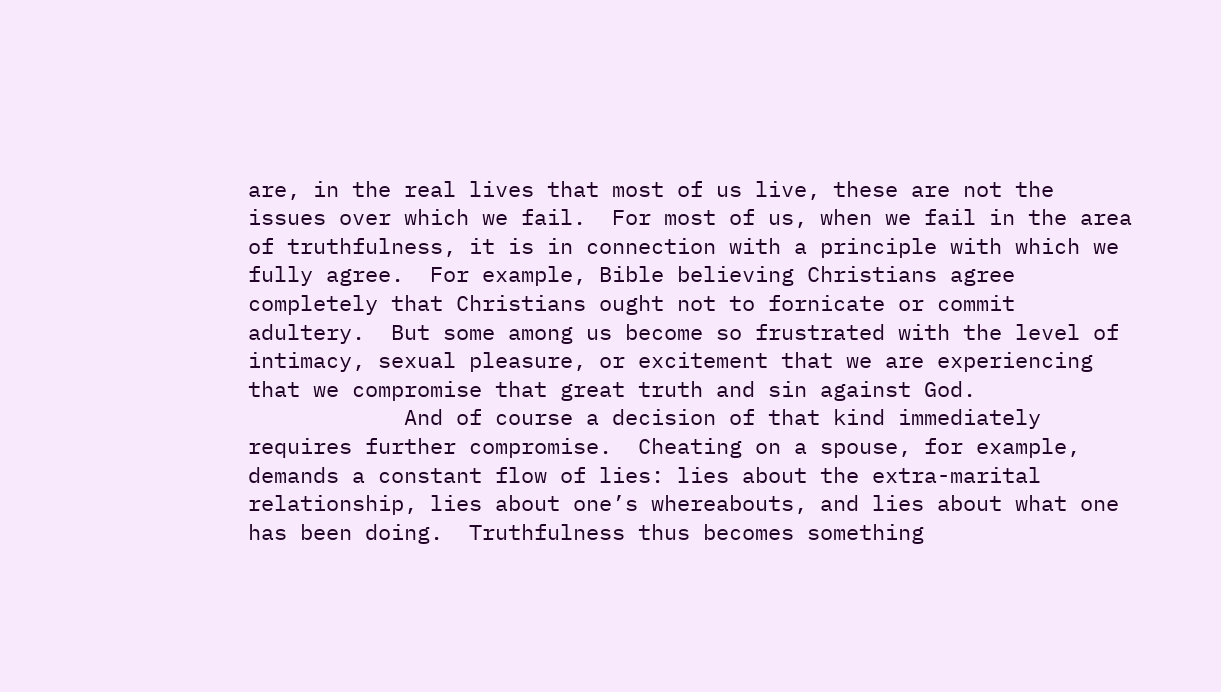are, in the real lives that most of us live, these are not the issues over which we fail.  For most of us, when we fail in the area of truthfulness, it is in connection with a principle with which we fully agree.  For example, Bible believing Christians agree completely that Christians ought not to fornicate or commit adultery.  But some among us become so frustrated with the level of intimacy, sexual pleasure, or excitement that we are experiencing that we compromise that great truth and sin against God.
            And of course a decision of that kind immediately requires further compromise.  Cheating on a spouse, for example, demands a constant flow of lies: lies about the extra-marital relationship, lies about one’s whereabouts, and lies about what one has been doing.  Truthfulness thus becomes something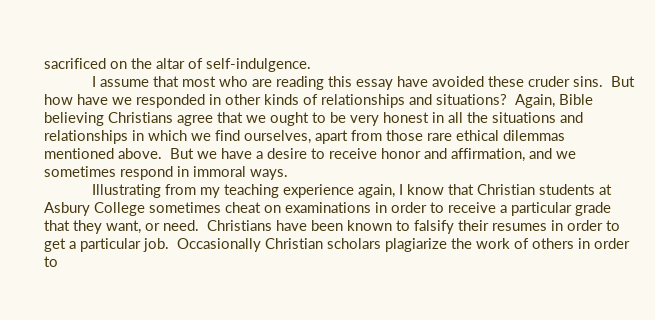sacrificed on the altar of self-indulgence.
            I assume that most who are reading this essay have avoided these cruder sins.  But how have we responded in other kinds of relationships and situations?  Again, Bible believing Christians agree that we ought to be very honest in all the situations and relationships in which we find ourselves, apart from those rare ethical dilemmas mentioned above.  But we have a desire to receive honor and affirmation, and we sometimes respond in immoral ways.
            Illustrating from my teaching experience again, I know that Christian students at Asbury College sometimes cheat on examinations in order to receive a particular grade that they want, or need.  Christians have been known to falsify their resumes in order to get a particular job.  Occasionally Christian scholars plagiarize the work of others in order to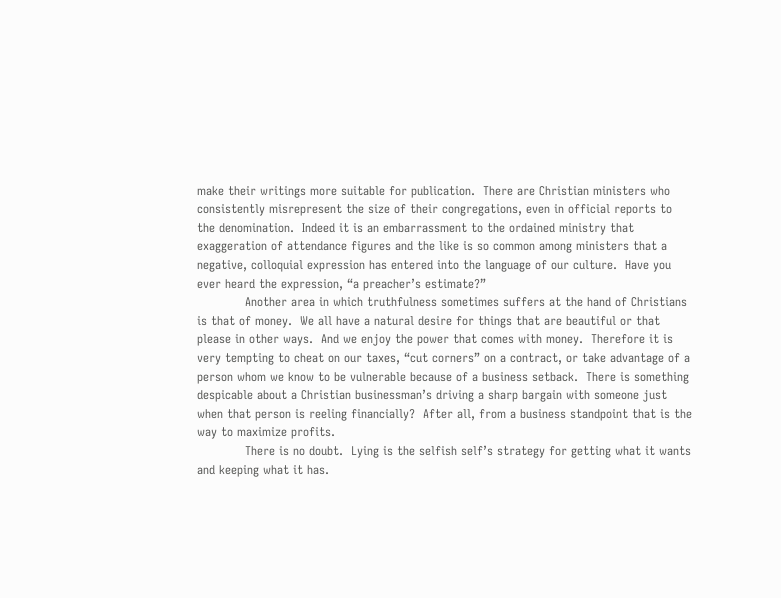make their writings more suitable for publication.  There are Christian ministers who consistently misrepresent the size of their congregations, even in official reports to the denomination.  Indeed it is an embarrassment to the ordained ministry that exaggeration of attendance figures and the like is so common among ministers that a negative, colloquial expression has entered into the language of our culture.  Have you ever heard the expression, “a preacher’s estimate?”
            Another area in which truthfulness sometimes suffers at the hand of Christians is that of money.  We all have a natural desire for things that are beautiful or that please in other ways.  And we enjoy the power that comes with money.  Therefore it is very tempting to cheat on our taxes, “cut corners” on a contract, or take advantage of a person whom we know to be vulnerable because of a business setback.  There is something despicable about a Christian businessman’s driving a sharp bargain with someone just when that person is reeling financially?  After all, from a business standpoint that is the way to maximize profits.
            There is no doubt.  Lying is the selfish self’s strategy for getting what it wants and keeping what it has.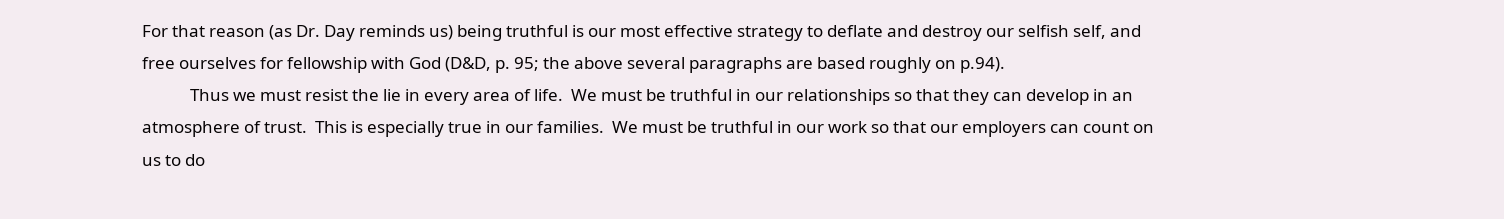For that reason (as Dr. Day reminds us) being truthful is our most effective strategy to deflate and destroy our selfish self, and free ourselves for fellowship with God (D&D, p. 95; the above several paragraphs are based roughly on p.94).
            Thus we must resist the lie in every area of life.  We must be truthful in our relationships so that they can develop in an atmosphere of trust.  This is especially true in our families.  We must be truthful in our work so that our employers can count on us to do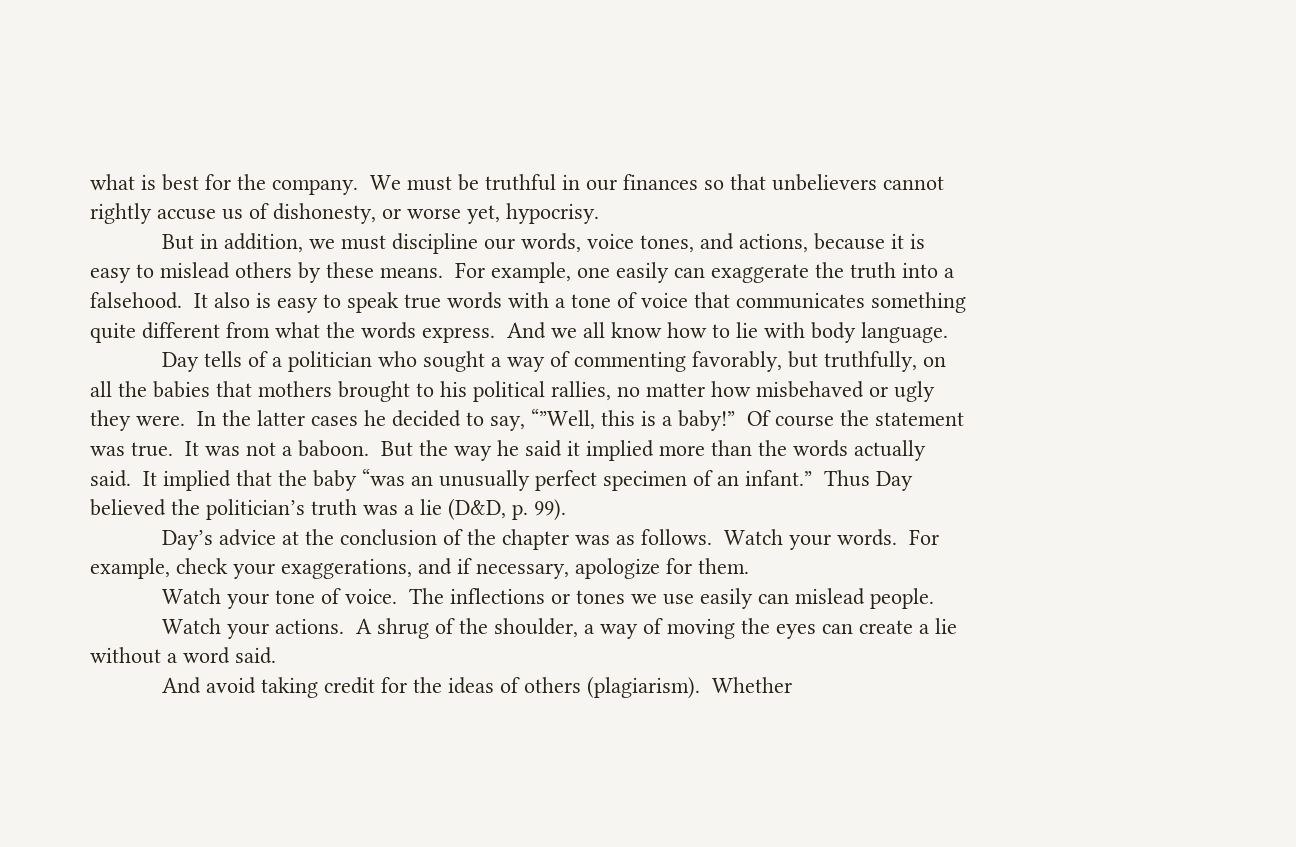what is best for the company.  We must be truthful in our finances so that unbelievers cannot rightly accuse us of dishonesty, or worse yet, hypocrisy.
            But in addition, we must discipline our words, voice tones, and actions, because it is easy to mislead others by these means.  For example, one easily can exaggerate the truth into a falsehood.  It also is easy to speak true words with a tone of voice that communicates something quite different from what the words express.  And we all know how to lie with body language.
            Day tells of a politician who sought a way of commenting favorably, but truthfully, on all the babies that mothers brought to his political rallies, no matter how misbehaved or ugly they were.  In the latter cases he decided to say, “”Well, this is a baby!”  Of course the statement was true.  It was not a baboon.  But the way he said it implied more than the words actually said.  It implied that the baby “was an unusually perfect specimen of an infant.”  Thus Day believed the politician’s truth was a lie (D&D, p. 99).
            Day’s advice at the conclusion of the chapter was as follows.  Watch your words.  For example, check your exaggerations, and if necessary, apologize for them.
            Watch your tone of voice.  The inflections or tones we use easily can mislead people.
            Watch your actions.  A shrug of the shoulder, a way of moving the eyes can create a lie without a word said.
            And avoid taking credit for the ideas of others (plagiarism).  Whether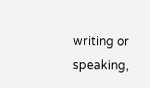writing or speaking,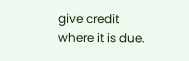give credit where it is due.